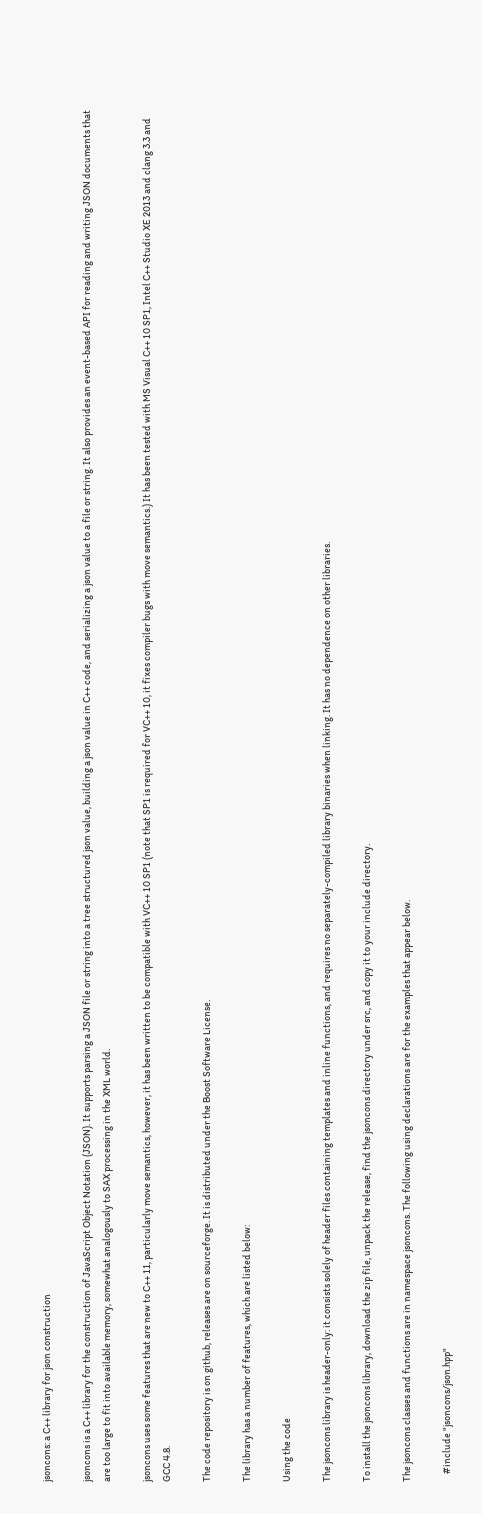jsoncons: a C++ library for json construction

jsoncons is a C++ library for the construction of JavaScript Object Notation (JSON). It supports parsing a JSON file or string into a tree structured json value, building a json value in C++ code, and serializing a json value to a file or string. It also provides an event-based API for reading and writing JSON documents that are too large to fit into available memory, somewhat analogously to SAX processing in the XML world.

jsoncons uses some features that are new to C++ 11, particularly move semantics, however, it has been written to be compatible with VC++ 10 SP1 (note that SP1 is required for VC++ 10, it fixes compiler bugs with move semantics.) It has been tested with MS Visual C++ 10 SP1, Intel C++ Studio XE 2013 and clang 3.3 and GCC 4.8.

The code repository is on github, releases are on sourceforge. It is distributed under the Boost Software License.

The library has a number of features, which are listed below:

Using the code

The jsoncons library is header-only: it consists solely of header files containing templates and inline functions, and requires no separately-compiled library binaries when linking. It has no dependence on other libraries.

To install the jsoncons library, download the zip file, unpack the release, find the jsoncons directory under src, and copy it to your include directory.

The jsoncons classes and functions are in namespace jsoncons. The following using declarations are for the examples that appear below.

    #include "jsoncons/json.hpp"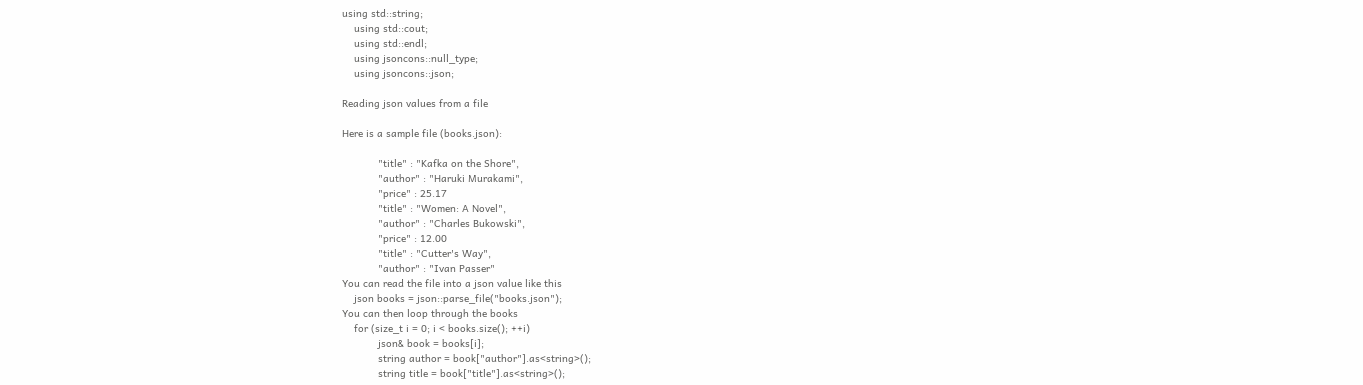using std::string;
    using std::cout;
    using std::endl;
    using jsoncons::null_type;
    using jsoncons::json;

Reading json values from a file

Here is a sample file (books.json):

            "title" : "Kafka on the Shore",
            "author" : "Haruki Murakami",
            "price" : 25.17
            "title" : "Women: A Novel",
            "author" : "Charles Bukowski",
            "price" : 12.00
            "title" : "Cutter's Way",
            "author" : "Ivan Passer"
You can read the file into a json value like this
    json books = json::parse_file("books.json");
You can then loop through the books
    for (size_t i = 0; i < books.size(); ++i)
            json& book = books[i];
            string author = book["author"].as<string>();
            string title = book["title"].as<string>();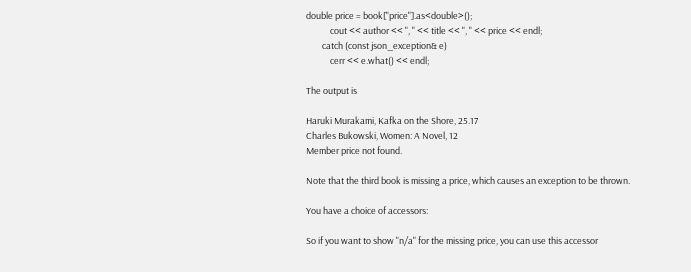double price = book["price"].as<double>();
            cout << author << ", " << title << ", " << price << endl;
        catch (const json_exception& e)
            cerr << e.what() << endl;

The output is

Haruki Murakami, Kafka on the Shore, 25.17
Charles Bukowski, Women: A Novel, 12
Member price not found.

Note that the third book is missing a price, which causes an exception to be thrown.

You have a choice of accessors:

So if you want to show "n/a" for the missing price, you can use this accessor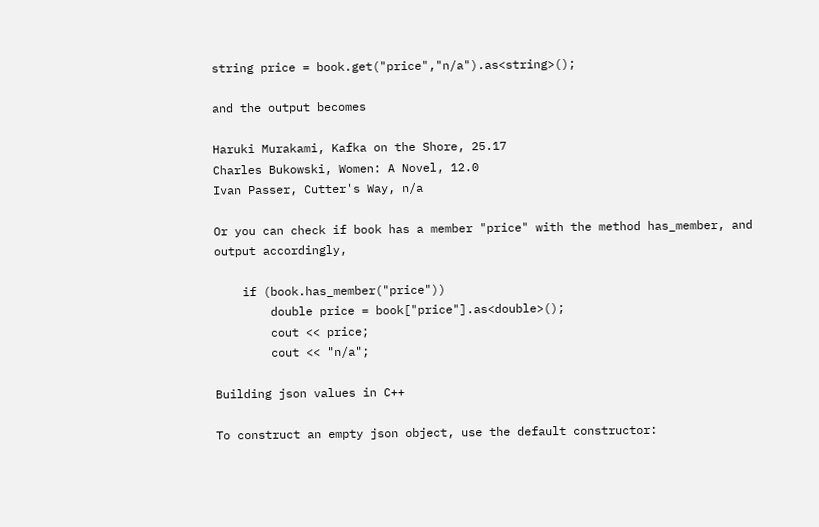string price = book.get("price","n/a").as<string>();

and the output becomes

Haruki Murakami, Kafka on the Shore, 25.17
Charles Bukowski, Women: A Novel, 12.0
Ivan Passer, Cutter's Way, n/a

Or you can check if book has a member "price" with the method has_member, and output accordingly,

    if (book.has_member("price"))
        double price = book["price"].as<double>();
        cout << price;
        cout << "n/a";

Building json values in C++

To construct an empty json object, use the default constructor: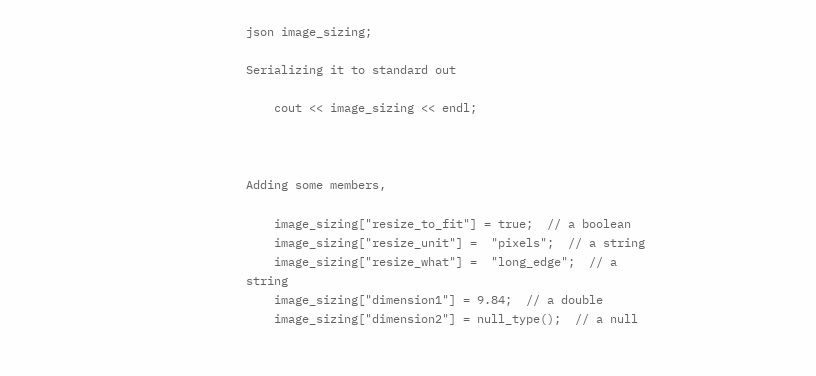json image_sizing;

Serializing it to standard out

    cout << image_sizing << endl;



Adding some members,

    image_sizing["resize_to_fit"] = true;  // a boolean
    image_sizing["resize_unit"] =  "pixels";  // a string
    image_sizing["resize_what"] =  "long_edge";  // a string
    image_sizing["dimension1"] = 9.84;  // a double
    image_sizing["dimension2"] = null_type();  // a null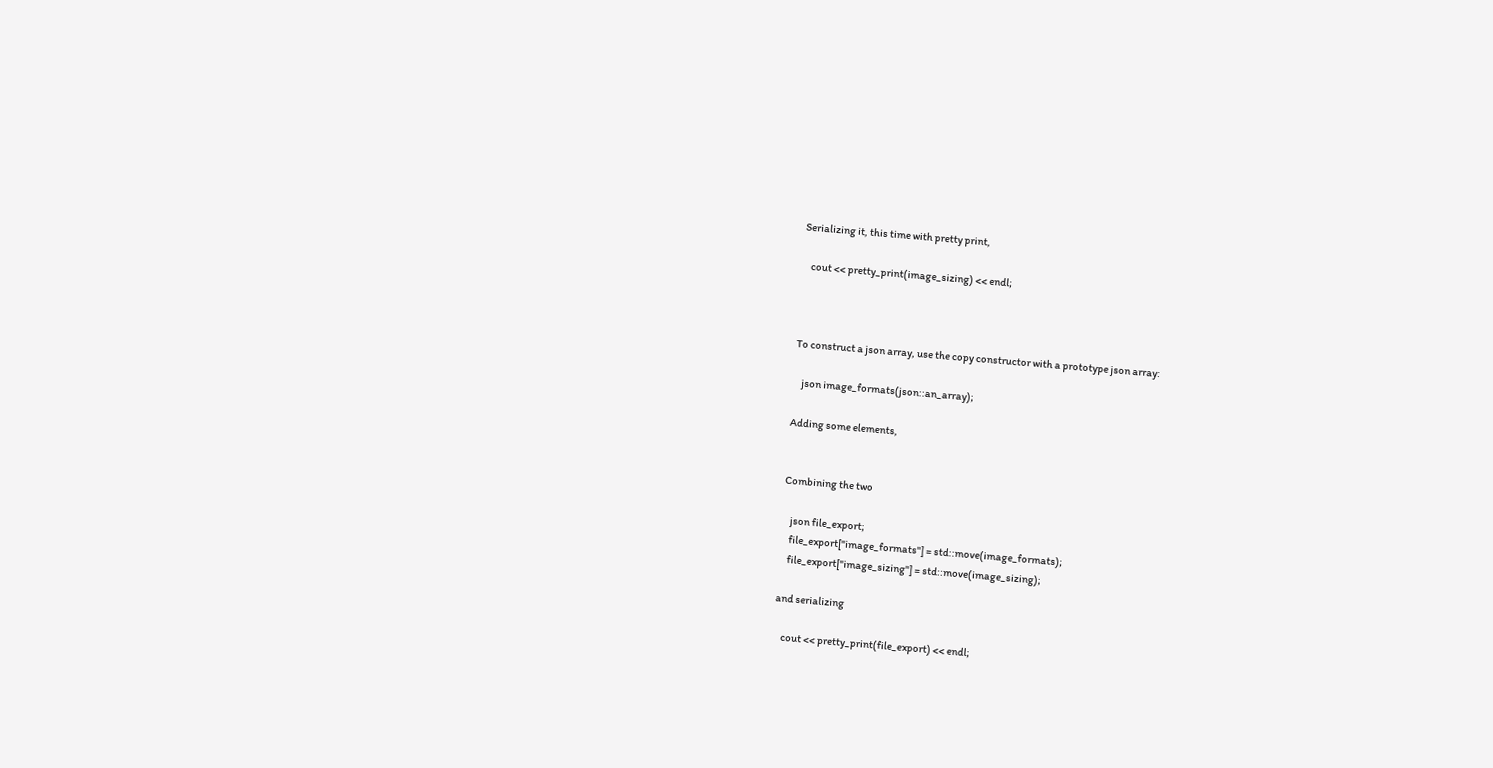Serializing it, this time with pretty print,

    cout << pretty_print(image_sizing) << endl;



To construct a json array, use the copy constructor with a prototype json array:

    json image_formats(json::an_array);

Adding some elements,


Combining the two

    json file_export;
    file_export["image_formats"] = std::move(image_formats);
    file_export["image_sizing"] = std::move(image_sizing);

and serializing

    cout << pretty_print(file_export) << endl;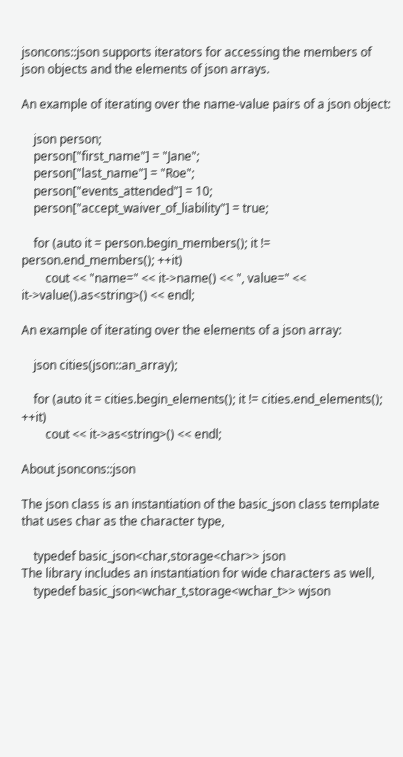jsoncons::json supports iterators for accessing the members of json objects and the elements of json arrays.

An example of iterating over the name-value pairs of a json object:

    json person;
    person["first_name"] = "Jane";
    person["last_name"] = "Roe";
    person["events_attended"] = 10;
    person["accept_waiver_of_liability"] = true;

    for (auto it = person.begin_members(); it != person.end_members(); ++it)
        cout << "name=" << it->name() << ", value=" << it->value().as<string>() << endl;

An example of iterating over the elements of a json array:

    json cities(json::an_array);

    for (auto it = cities.begin_elements(); it != cities.end_elements(); ++it)
        cout << it->as<string>() << endl;

About jsoncons::json

The json class is an instantiation of the basic_json class template that uses char as the character type,

    typedef basic_json<char,storage<char>> json
The library includes an instantiation for wide characters as well,
    typedef basic_json<wchar_t,storage<wchar_t>> wjson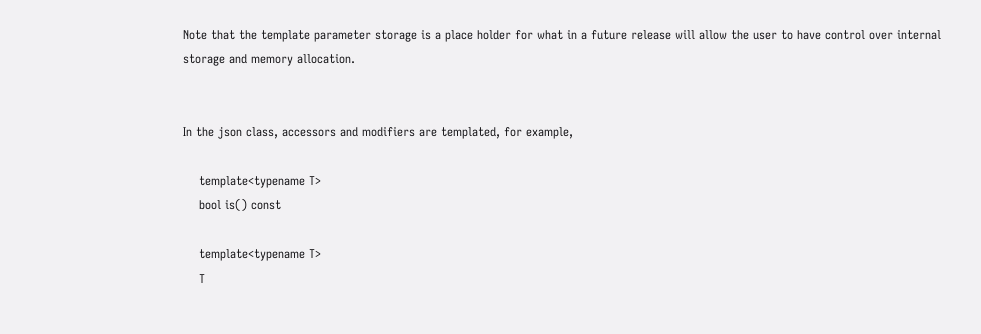Note that the template parameter storage is a place holder for what in a future release will allow the user to have control over internal storage and memory allocation.


In the json class, accessors and modifiers are templated, for example,

    template<typename T>
    bool is() const

    template<typename T>
    T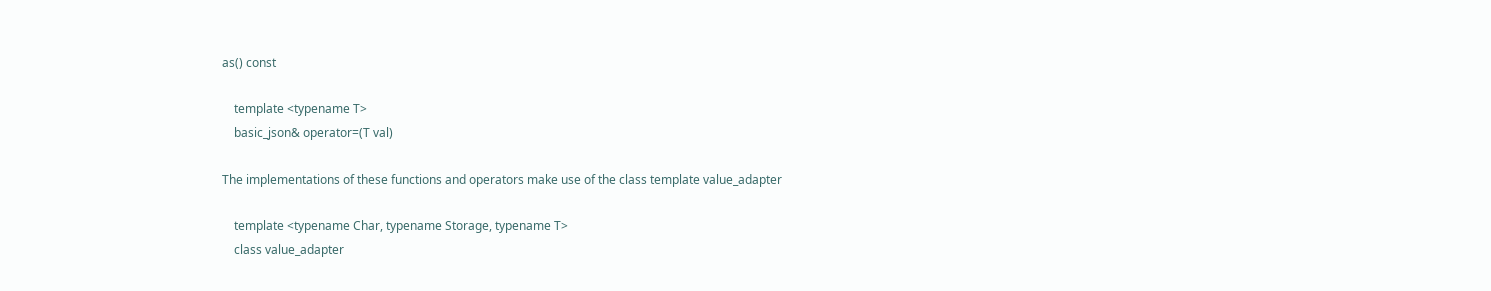as() const

    template <typename T>
    basic_json& operator=(T val)

The implementations of these functions and operators make use of the class template value_adapter

    template <typename Char, typename Storage, typename T>
    class value_adapter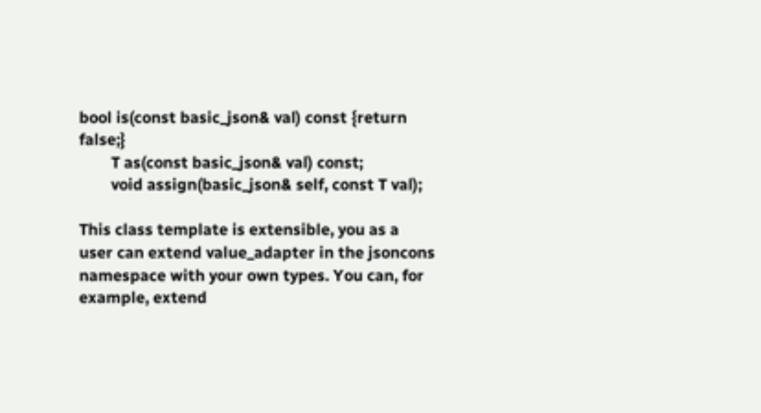bool is(const basic_json& val) const {return false;}
        T as(const basic_json& val) const;
        void assign(basic_json& self, const T val);

This class template is extensible, you as a user can extend value_adapter in the jsoncons namespace with your own types. You can, for example, extend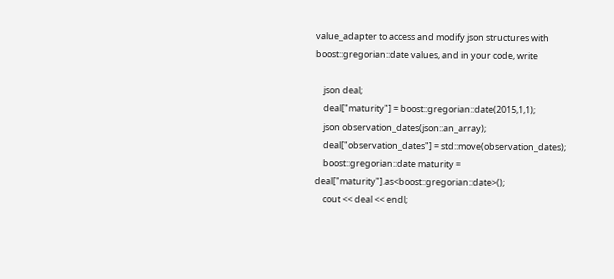value_adapter to access and modify json structures with boost::gregorian::date values, and in your code, write

    json deal;
    deal["maturity"] = boost::gregorian::date(2015,1,1);
    json observation_dates(json::an_array);
    deal["observation_dates"] = std::move(observation_dates);
    boost::gregorian::date maturity = deal["maturity"].as<boost::gregorian::date>();
    cout << deal << endl;